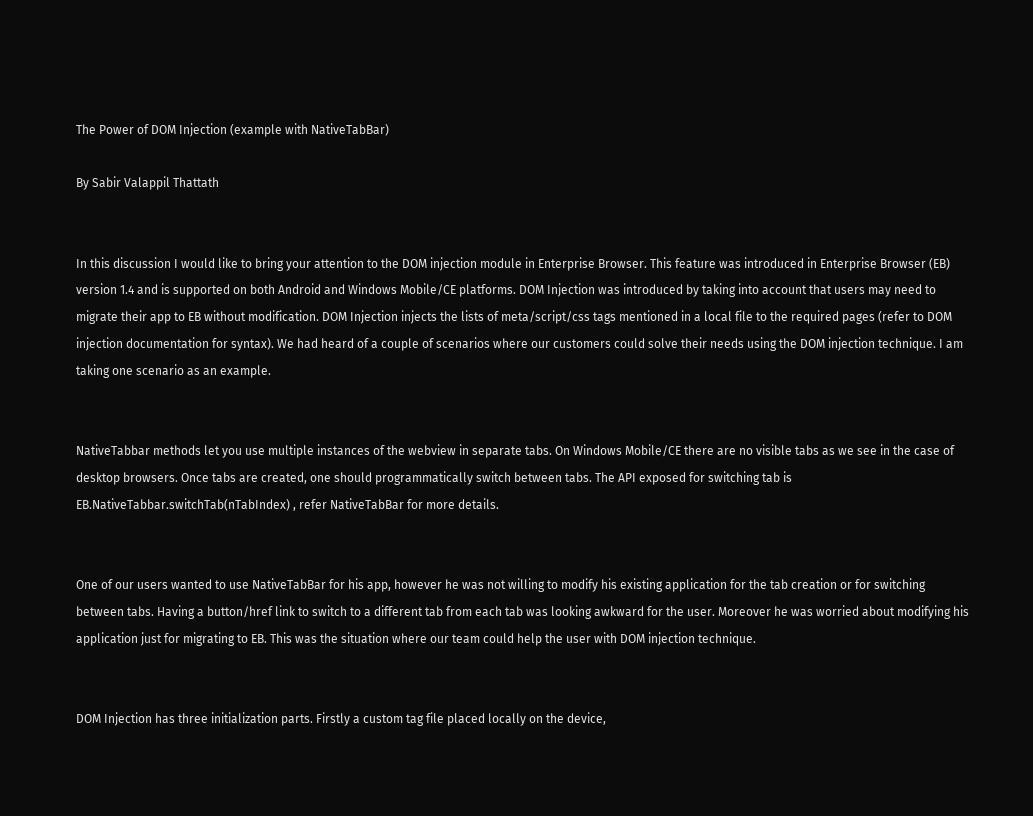The Power of DOM Injection (example with NativeTabBar)

By Sabir Valappil Thattath


In this discussion I would like to bring your attention to the DOM injection module in Enterprise Browser. This feature was introduced in Enterprise Browser (EB) version 1.4 and is supported on both Android and Windows Mobile/CE platforms. DOM Injection was introduced by taking into account that users may need to migrate their app to EB without modification. DOM Injection injects the lists of meta/script/css tags mentioned in a local file to the required pages (refer to DOM injection documentation for syntax). We had heard of a couple of scenarios where our customers could solve their needs using the DOM injection technique. I am taking one scenario as an example.


NativeTabbar methods let you use multiple instances of the webview in separate tabs. On Windows Mobile/CE there are no visible tabs as we see in the case of desktop browsers. Once tabs are created, one should programmatically switch between tabs. The API exposed for switching tab is EB.NativeTabbar.switchTab(nTabIndex) , refer NativeTabBar for more details.


One of our users wanted to use NativeTabBar for his app, however he was not willing to modify his existing application for the tab creation or for switching between tabs. Having a button/href link to switch to a different tab from each tab was looking awkward for the user. Moreover he was worried about modifying his application just for migrating to EB. This was the situation where our team could help the user with DOM injection technique.


DOM Injection has three initialization parts. Firstly a custom tag file placed locally on the device,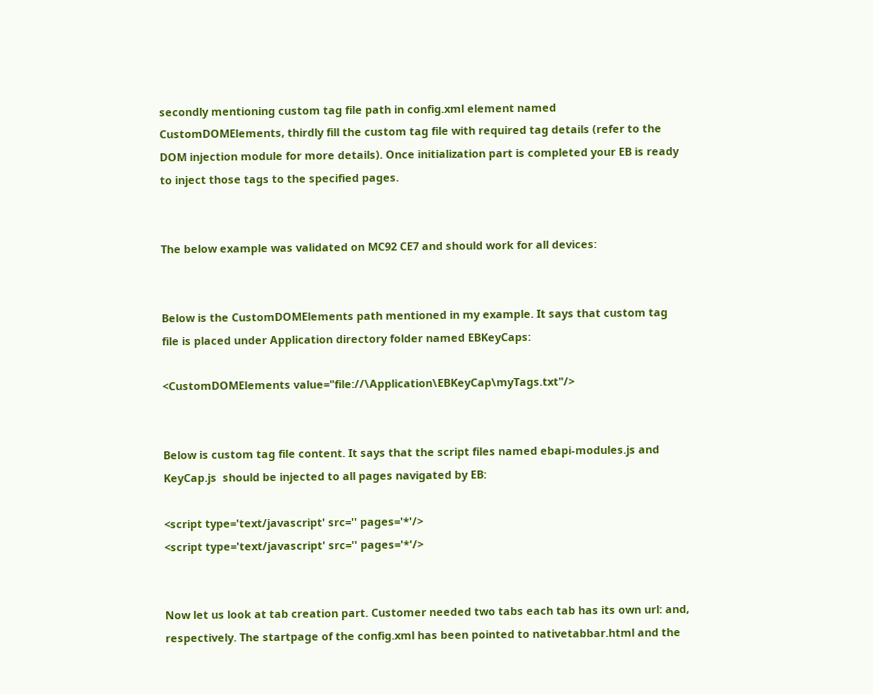secondly mentioning custom tag file path in config.xml element named CustomDOMElements, thirdly fill the custom tag file with required tag details (refer to the DOM injection module for more details). Once initialization part is completed your EB is ready to inject those tags to the specified pages.


The below example was validated on MC92 CE7 and should work for all devices:


Below is the CustomDOMElements path mentioned in my example. It says that custom tag file is placed under Application directory folder named EBKeyCaps:

<CustomDOMElements value="file://\Application\EBKeyCap\myTags.txt"/>


Below is custom tag file content. It says that the script files named ebapi-modules.js and KeyCap.js  should be injected to all pages navigated by EB:

<script type='text/javascript' src='' pages='*'/>
<script type='text/javascript' src='' pages='*'/>


Now let us look at tab creation part. Customer needed two tabs each tab has its own url: and, respectively. The startpage of the config.xml has been pointed to nativetabbar.html and the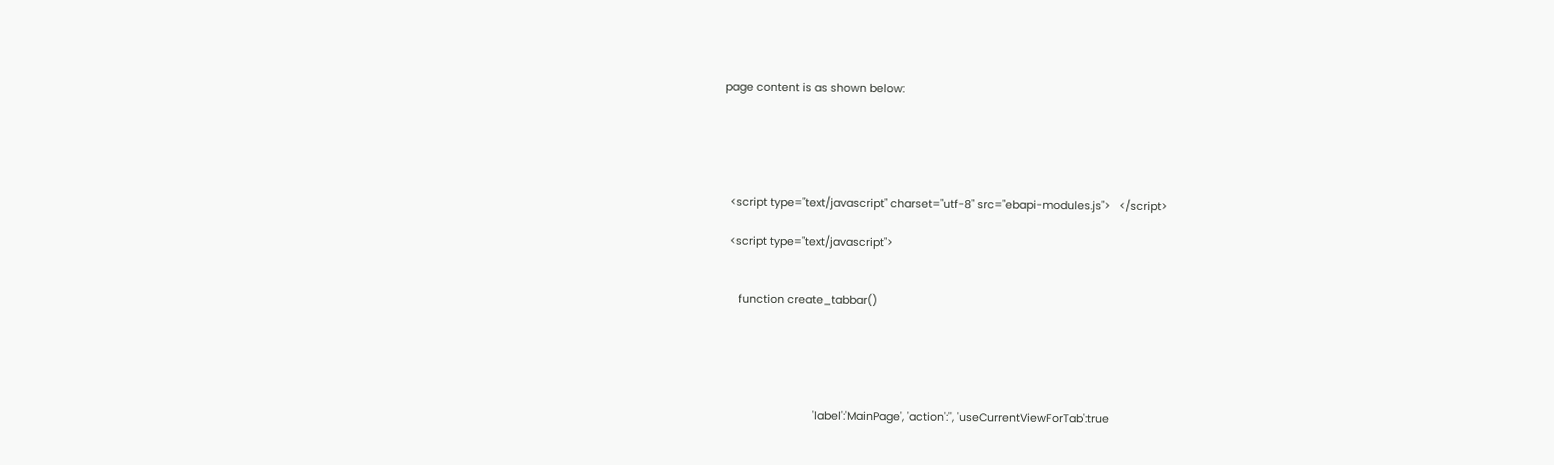page content is as shown below:





  <script type="text/javascript" charset="utf-8" src="ebapi-modules.js">   </script>

  <script type="text/javascript">


     function create_tabbar()





                              'label':'MainPage', 'action':'', 'useCurrentViewForTab':true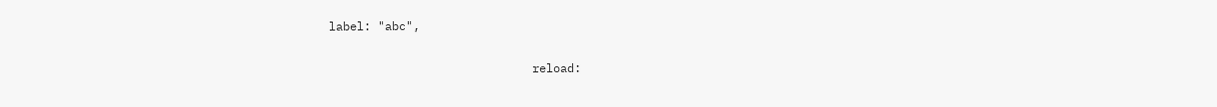label: "abc",

                             reload: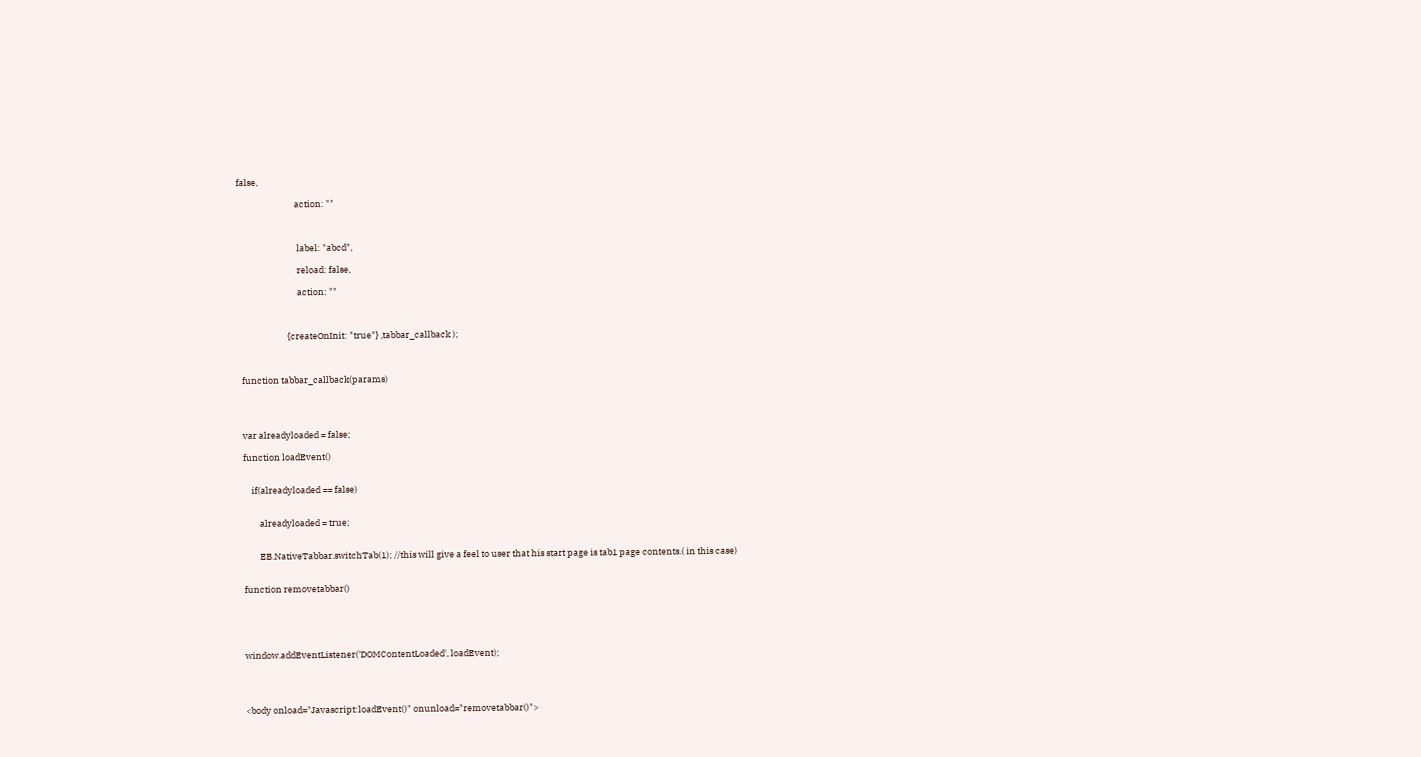false,

                             action: ""



                              label: "abcd",

                              reload: false,

                              action: ""



                         {createOnInit: "true"} ,tabbar_callback );



  function tabbar_callback(params)




  var alreadyloaded = false;

  function loadEvent()


      if(alreadyloaded == false)


          alreadyloaded = true;


          EB.NativeTabbar.switchTab(1); //this will give a feel to user that his start page is tab1 page contents.( in this case)


  function removetabbar()





  window.addEventListener('DOMContentLoaded', loadEvent);




  <body onload="Javascript:loadEvent()" onunload="removetabbar()">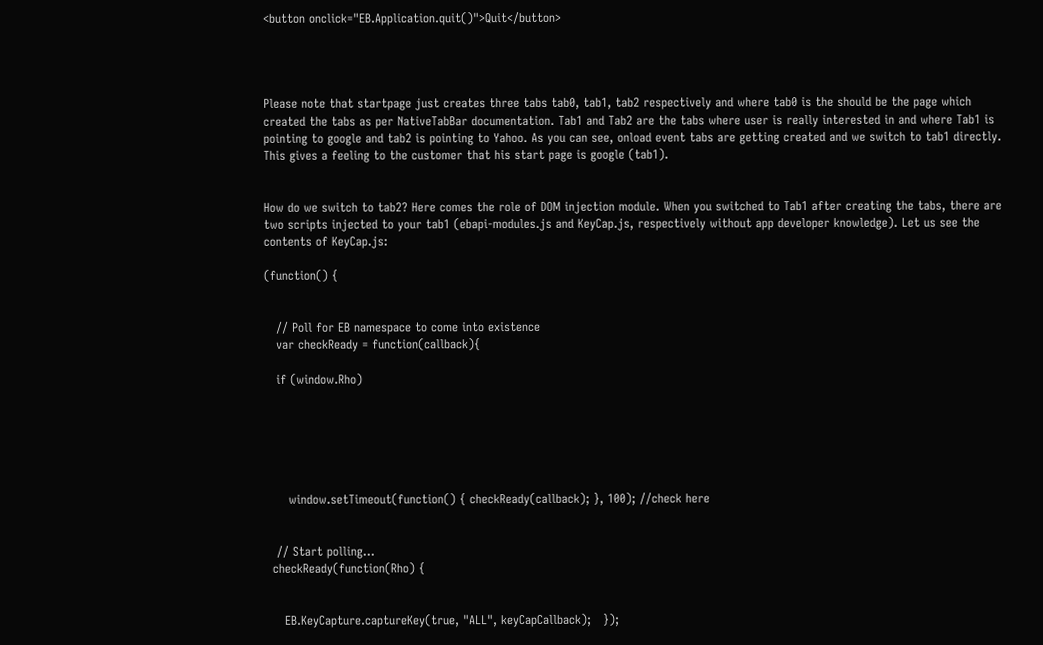<button onclick="EB.Application.quit()">Quit</button>




Please note that startpage just creates three tabs tab0, tab1, tab2 respectively and where tab0 is the should be the page which created the tabs as per NativeTabBar documentation. Tab1 and Tab2 are the tabs where user is really interested in and where Tab1 is pointing to google and tab2 is pointing to Yahoo. As you can see, onload event tabs are getting created and we switch to tab1 directly. This gives a feeling to the customer that his start page is google (tab1).


How do we switch to tab2? Here comes the role of DOM injection module. When you switched to Tab1 after creating the tabs, there are two scripts injected to your tab1 (ebapi-modules.js and KeyCap.js, respectively without app developer knowledge). Let us see the contents of KeyCap.js:

(function() {


   // Poll for EB namespace to come into existence
   var checkReady = function(callback){

   if (window.Rho)






      window.setTimeout(function() { checkReady(callback); }, 100); //check here


   // Start polling...
  checkReady(function(Rho) {


     EB.KeyCapture.captureKey(true, "ALL", keyCapCallback);   });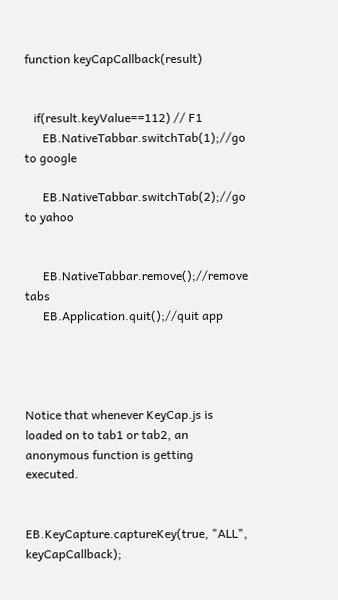function keyCapCallback(result)


   if(result.keyValue==112) // F1
      EB.NativeTabbar.switchTab(1);//go to google

      EB.NativeTabbar.switchTab(2);//go to yahoo


      EB.NativeTabbar.remove();//remove tabs
      EB.Application.quit();//quit app




Notice that whenever KeyCap.js is loaded on to tab1 or tab2, an anonymous function is getting executed.


EB.KeyCapture.captureKey(true, "ALL", keyCapCallback);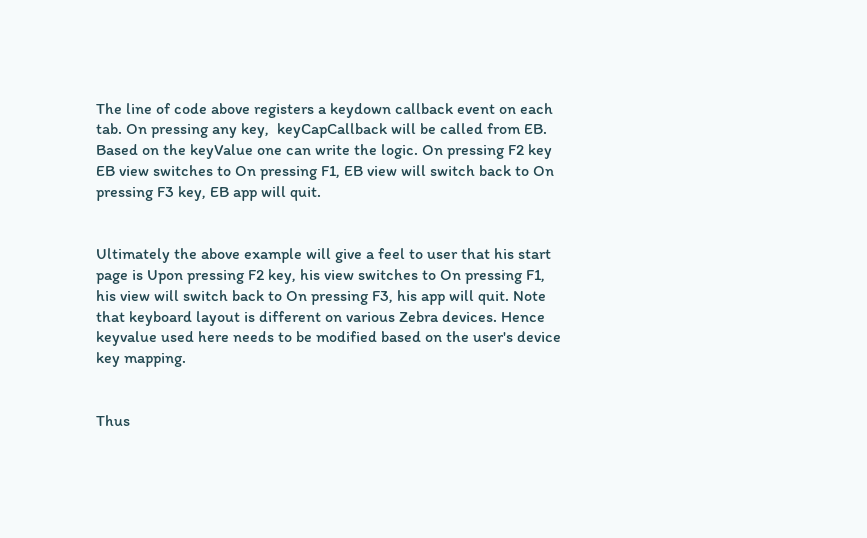The line of code above registers a keydown callback event on each tab. On pressing any key,  keyCapCallback will be called from EB. Based on the keyValue one can write the logic. On pressing F2 key EB view switches to On pressing F1, EB view will switch back to On pressing F3 key, EB app will quit.


Ultimately the above example will give a feel to user that his start page is Upon pressing F2 key, his view switches to On pressing F1, his view will switch back to On pressing F3, his app will quit. Note that keyboard layout is different on various Zebra devices. Hence keyvalue used here needs to be modified based on the user's device key mapping.


Thus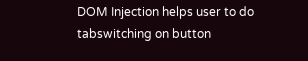DOM Injection helps user to do tabswitching on button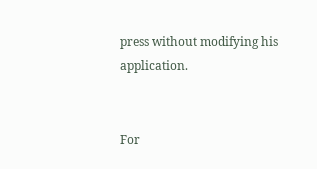press without modifying his application.


For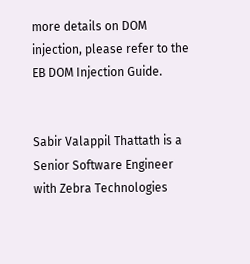more details on DOM injection, please refer to the EB DOM Injection Guide.


Sabir Valappil Thattath is a Senior Software Engineer with Zebra Technologies